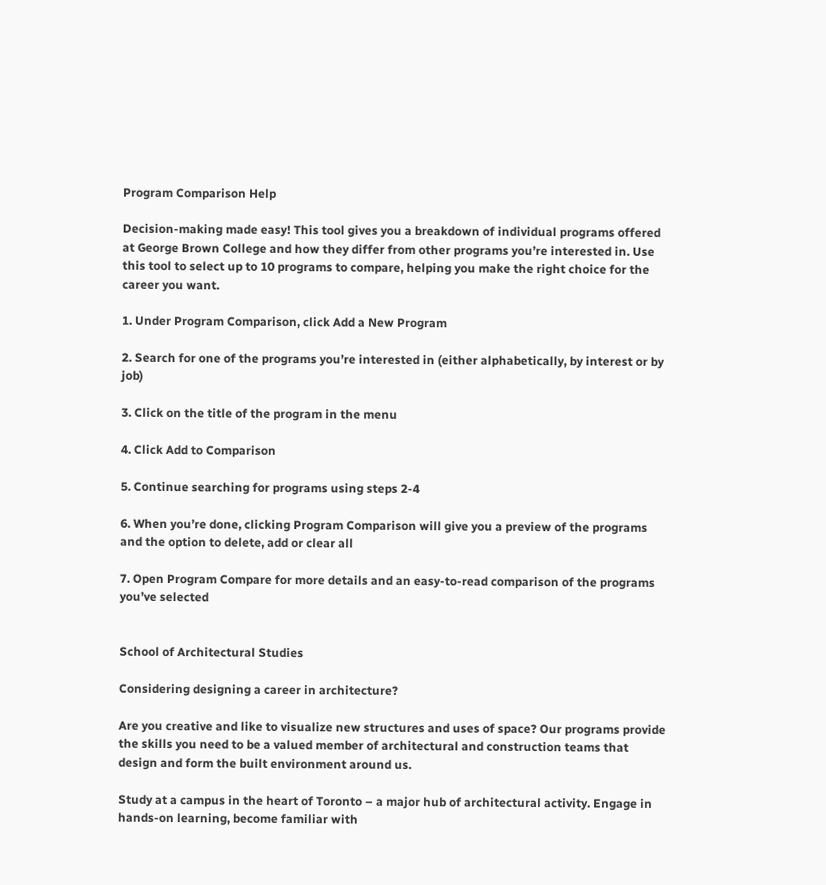Program Comparison Help

Decision-making made easy! This tool gives you a breakdown of individual programs offered at George Brown College and how they differ from other programs you’re interested in. Use this tool to select up to 10 programs to compare, helping you make the right choice for the career you want.

1. Under Program Comparison, click Add a New Program

2. Search for one of the programs you’re interested in (either alphabetically, by interest or by job)

3. Click on the title of the program in the menu

4. Click Add to Comparison

5. Continue searching for programs using steps 2-4

6. When you’re done, clicking Program Comparison will give you a preview of the programs and the option to delete, add or clear all

7. Open Program Compare for more details and an easy-to-read comparison of the programs you’ve selected


School of Architectural Studies

Considering designing a career in architecture?

Are you creative and like to visualize new structures and uses of space? Our programs provide the skills you need to be a valued member of architectural and construction teams that design and form the built environment around us.

Study at a campus in the heart of Toronto – a major hub of architectural activity. Engage in hands-on learning, become familiar with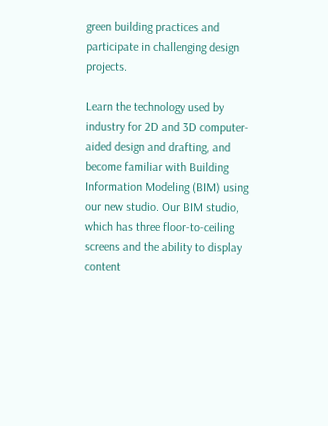green building practices and participate in challenging design projects.

Learn the technology used by industry for 2D and 3D computer-aided design and drafting, and become familiar with Building Information Modeling (BIM) using our new studio. Our BIM studio, which has three floor-to-ceiling screens and the ability to display content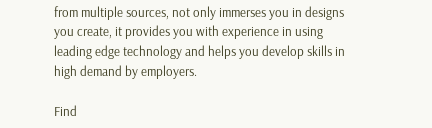from multiple sources, not only immerses you in designs you create, it provides you with experience in using leading edge technology and helps you develop skills in high demand by employers.

Find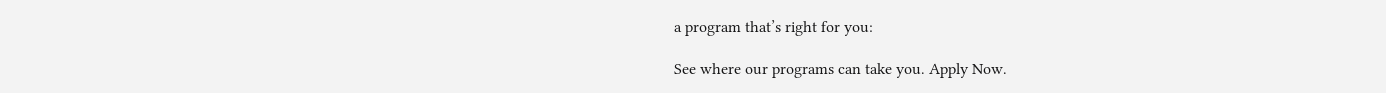a program that’s right for you:

See where our programs can take you. Apply Now.